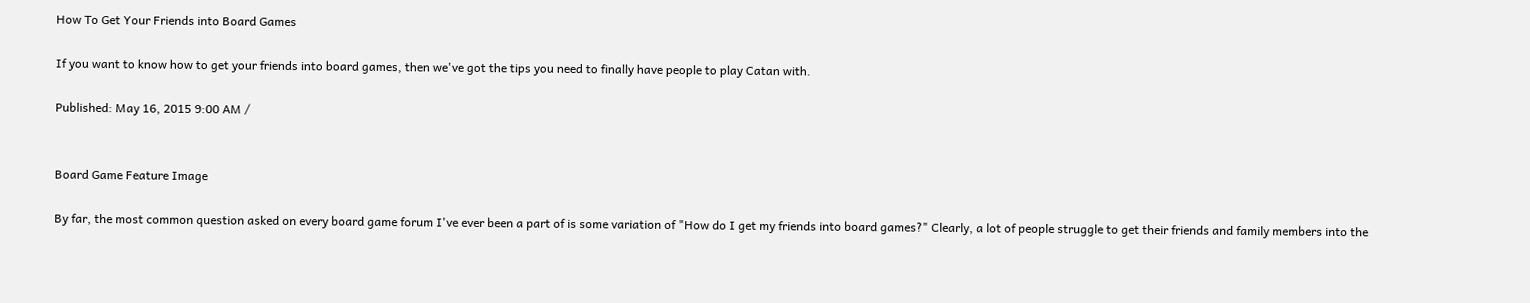How To Get Your Friends into Board Games

If you want to know how to get your friends into board games, then we've got the tips you need to finally have people to play Catan with.

Published: May 16, 2015 9:00 AM /


Board Game Feature Image

By far, the most common question asked on every board game forum I've ever been a part of is some variation of "How do I get my friends into board games?" Clearly, a lot of people struggle to get their friends and family members into the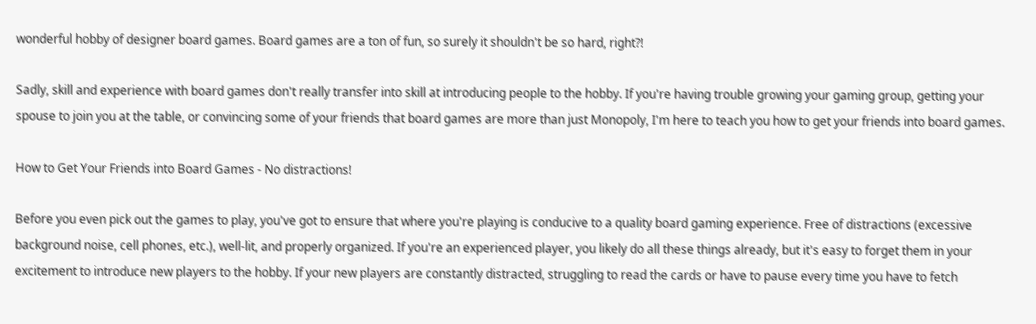wonderful hobby of designer board games. Board games are a ton of fun, so surely it shouldn't be so hard, right?!

Sadly, skill and experience with board games don't really transfer into skill at introducing people to the hobby. If you're having trouble growing your gaming group, getting your spouse to join you at the table, or convincing some of your friends that board games are more than just Monopoly, I'm here to teach you how to get your friends into board games.

How to Get Your Friends into Board Games - No distractions!

Before you even pick out the games to play, you've got to ensure that where you're playing is conducive to a quality board gaming experience. Free of distractions (excessive background noise, cell phones, etc.), well-lit, and properly organized. If you're an experienced player, you likely do all these things already, but it's easy to forget them in your excitement to introduce new players to the hobby. If your new players are constantly distracted, struggling to read the cards or have to pause every time you have to fetch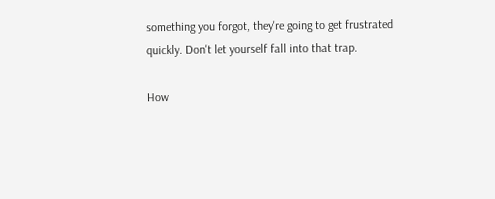something you forgot, they're going to get frustrated quickly. Don't let yourself fall into that trap.

How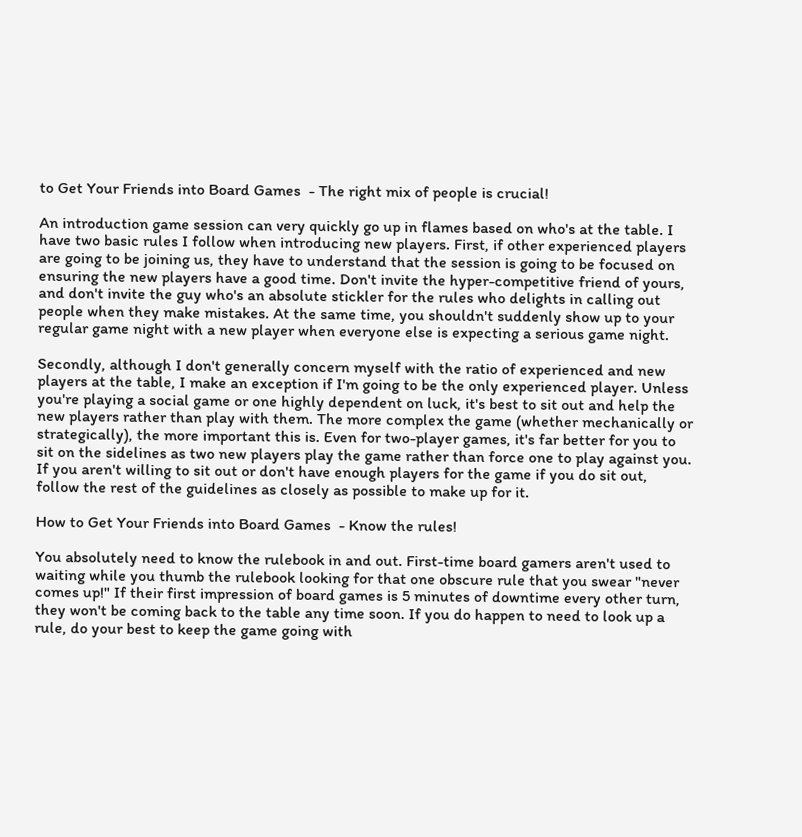to Get Your Friends into Board Games  - The right mix of people is crucial!

An introduction game session can very quickly go up in flames based on who's at the table. I have two basic rules I follow when introducing new players. First, if other experienced players are going to be joining us, they have to understand that the session is going to be focused on ensuring the new players have a good time. Don't invite the hyper-competitive friend of yours, and don't invite the guy who's an absolute stickler for the rules who delights in calling out people when they make mistakes. At the same time, you shouldn't suddenly show up to your regular game night with a new player when everyone else is expecting a serious game night.

Secondly, although I don't generally concern myself with the ratio of experienced and new players at the table, I make an exception if I'm going to be the only experienced player. Unless you're playing a social game or one highly dependent on luck, it's best to sit out and help the new players rather than play with them. The more complex the game (whether mechanically or strategically), the more important this is. Even for two-player games, it's far better for you to sit on the sidelines as two new players play the game rather than force one to play against you. If you aren't willing to sit out or don't have enough players for the game if you do sit out, follow the rest of the guidelines as closely as possible to make up for it.

How to Get Your Friends into Board Games  - Know the rules!

You absolutely need to know the rulebook in and out. First-time board gamers aren't used to waiting while you thumb the rulebook looking for that one obscure rule that you swear "never comes up!" If their first impression of board games is 5 minutes of downtime every other turn, they won't be coming back to the table any time soon. If you do happen to need to look up a rule, do your best to keep the game going with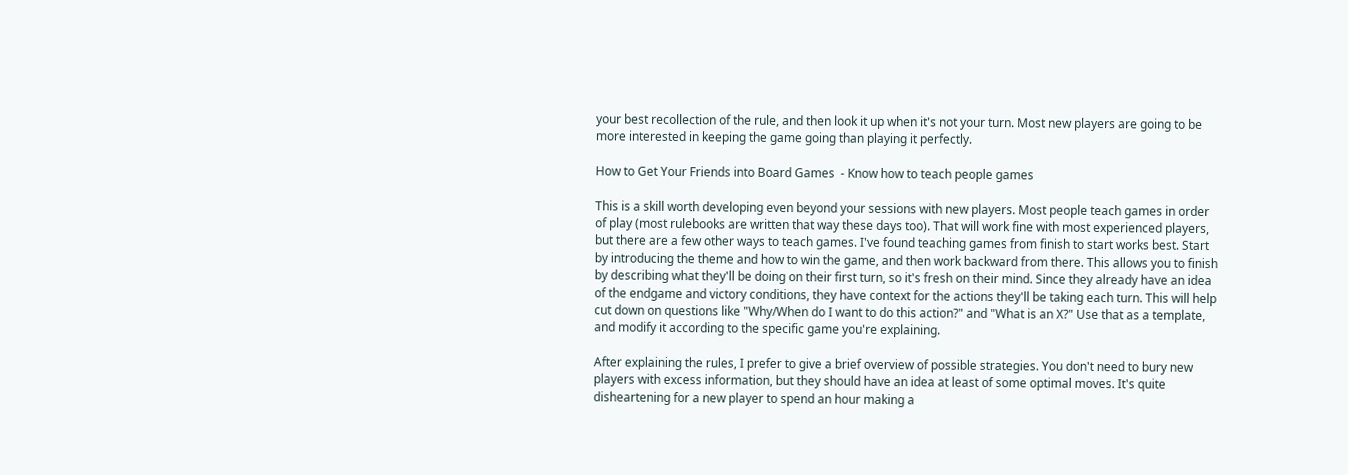your best recollection of the rule, and then look it up when it's not your turn. Most new players are going to be more interested in keeping the game going than playing it perfectly.

How to Get Your Friends into Board Games  - Know how to teach people games

This is a skill worth developing even beyond your sessions with new players. Most people teach games in order of play (most rulebooks are written that way these days too). That will work fine with most experienced players, but there are a few other ways to teach games. I've found teaching games from finish to start works best. Start by introducing the theme and how to win the game, and then work backward from there. This allows you to finish by describing what they'll be doing on their first turn, so it's fresh on their mind. Since they already have an idea of the endgame and victory conditions, they have context for the actions they'll be taking each turn. This will help cut down on questions like "Why/When do I want to do this action?" and "What is an X?" Use that as a template, and modify it according to the specific game you're explaining.

After explaining the rules, I prefer to give a brief overview of possible strategies. You don't need to bury new players with excess information, but they should have an idea at least of some optimal moves. It's quite disheartening for a new player to spend an hour making a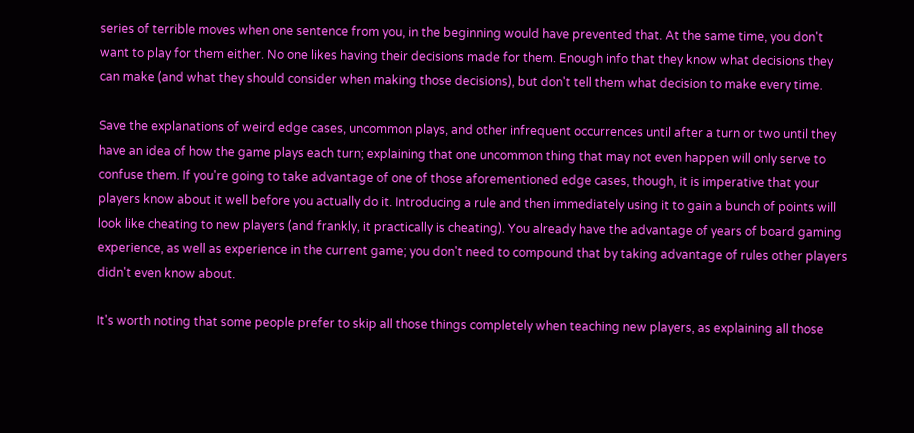series of terrible moves when one sentence from you, in the beginning would have prevented that. At the same time, you don't want to play for them either. No one likes having their decisions made for them. Enough info that they know what decisions they can make (and what they should consider when making those decisions), but don't tell them what decision to make every time.

Save the explanations of weird edge cases, uncommon plays, and other infrequent occurrences until after a turn or two until they have an idea of how the game plays each turn; explaining that one uncommon thing that may not even happen will only serve to confuse them. If you're going to take advantage of one of those aforementioned edge cases, though, it is imperative that your players know about it well before you actually do it. Introducing a rule and then immediately using it to gain a bunch of points will look like cheating to new players (and frankly, it practically is cheating). You already have the advantage of years of board gaming experience, as well as experience in the current game; you don't need to compound that by taking advantage of rules other players didn't even know about.

It's worth noting that some people prefer to skip all those things completely when teaching new players, as explaining all those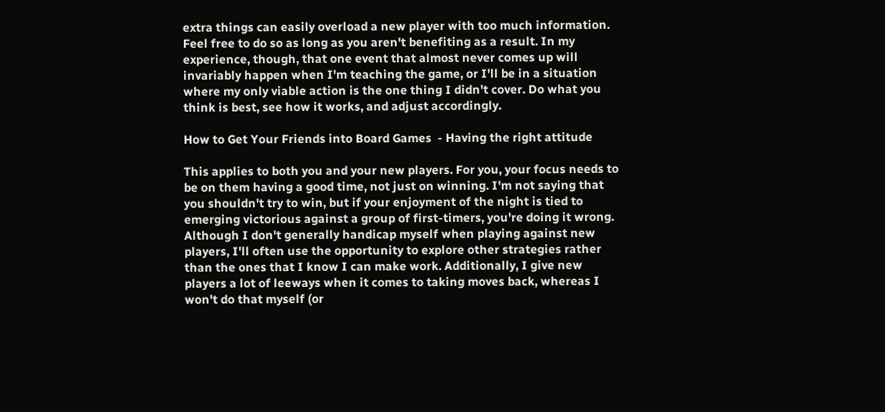extra things can easily overload a new player with too much information. Feel free to do so as long as you aren't benefiting as a result. In my experience, though, that one event that almost never comes up will invariably happen when I'm teaching the game, or I'll be in a situation where my only viable action is the one thing I didn't cover. Do what you think is best, see how it works, and adjust accordingly.

How to Get Your Friends into Board Games  - Having the right attitude

This applies to both you and your new players. For you, your focus needs to be on them having a good time, not just on winning. I'm not saying that you shouldn't try to win, but if your enjoyment of the night is tied to emerging victorious against a group of first-timers, you're doing it wrong. Although I don't generally handicap myself when playing against new players, I'll often use the opportunity to explore other strategies rather than the ones that I know I can make work. Additionally, I give new players a lot of leeways when it comes to taking moves back, whereas I won't do that myself (or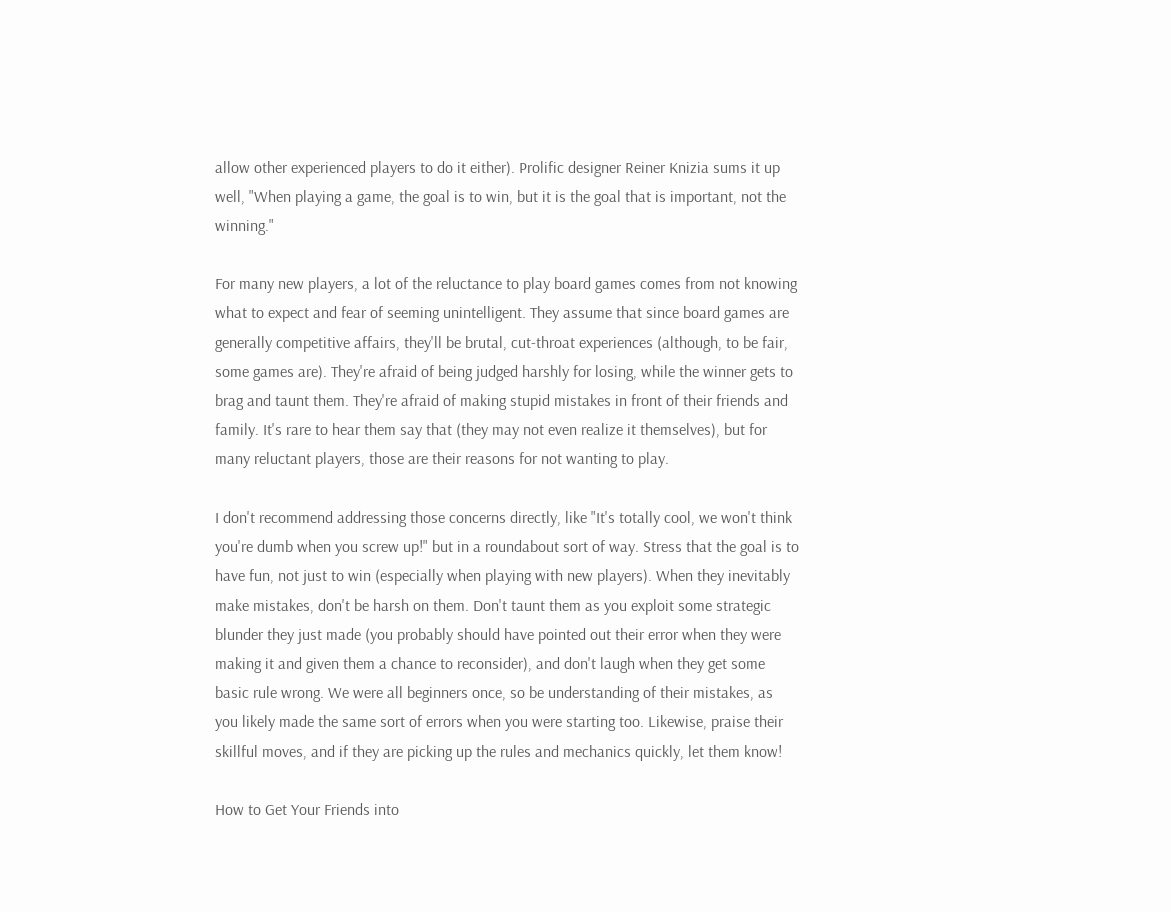allow other experienced players to do it either). Prolific designer Reiner Knizia sums it up well, "When playing a game, the goal is to win, but it is the goal that is important, not the winning."

For many new players, a lot of the reluctance to play board games comes from not knowing what to expect and fear of seeming unintelligent. They assume that since board games are generally competitive affairs, they'll be brutal, cut-throat experiences (although, to be fair, some games are). They're afraid of being judged harshly for losing, while the winner gets to brag and taunt them. They're afraid of making stupid mistakes in front of their friends and family. It's rare to hear them say that (they may not even realize it themselves), but for many reluctant players, those are their reasons for not wanting to play.

I don't recommend addressing those concerns directly, like "It's totally cool, we won't think you're dumb when you screw up!" but in a roundabout sort of way. Stress that the goal is to have fun, not just to win (especially when playing with new players). When they inevitably make mistakes, don't be harsh on them. Don't taunt them as you exploit some strategic blunder they just made (you probably should have pointed out their error when they were making it and given them a chance to reconsider), and don't laugh when they get some basic rule wrong. We were all beginners once, so be understanding of their mistakes, as you likely made the same sort of errors when you were starting too. Likewise, praise their skillful moves, and if they are picking up the rules and mechanics quickly, let them know!

How to Get Your Friends into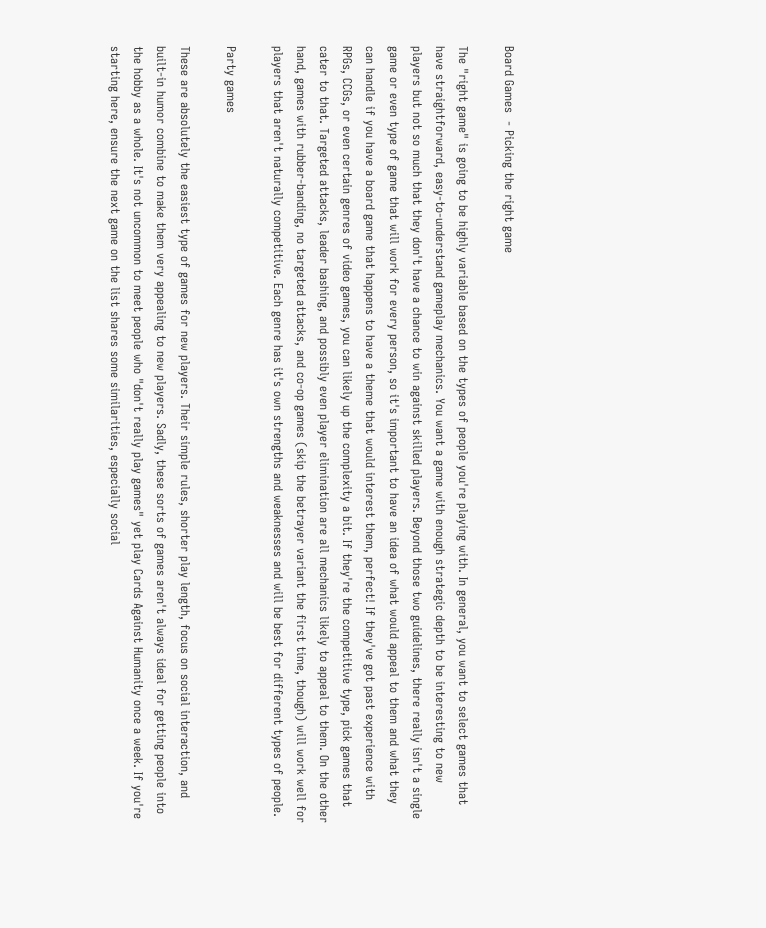Board Games  - Picking the right game

The "right game" is going to be highly variable based on the types of people you're playing with. In general, you want to select games that have straightforward, easy-to-understand gameplay mechanics. You want a game with enough strategic depth to be interesting to new players but not so much that they don't have a chance to win against skilled players. Beyond those two guidelines, there really isn't a single game or even type of game that will work for every person, so it's important to have an idea of what would appeal to them and what they can handle if you have a board game that happens to have a theme that would interest them, perfect! If they've got past experience with RPGs, CCGs, or even certain genres of video games, you can likely up the complexity a bit. If they're the competitive type, pick games that cater to that. Targeted attacks, leader bashing, and possibly even player elimination are all mechanics likely to appeal to them. On the other hand, games with rubber-banding, no targeted attacks, and co-op games (skip the betrayer variant the first time, though) will work well for players that aren't naturally competitive. Each genre has it's own strengths and weaknesses and will be best for different types of people.

Party games

These are absolutely the easiest type of games for new players. Their simple rules, shorter play length, focus on social interaction, and built-in humor combine to make them very appealing to new players. Sadly, these sorts of games aren't always ideal for getting people into the hobby as a whole. It's not uncommon to meet people who "don't really play games" yet play Cards Against Humanity once a week. If you're starting here, ensure the next game on the list shares some similarities, especially social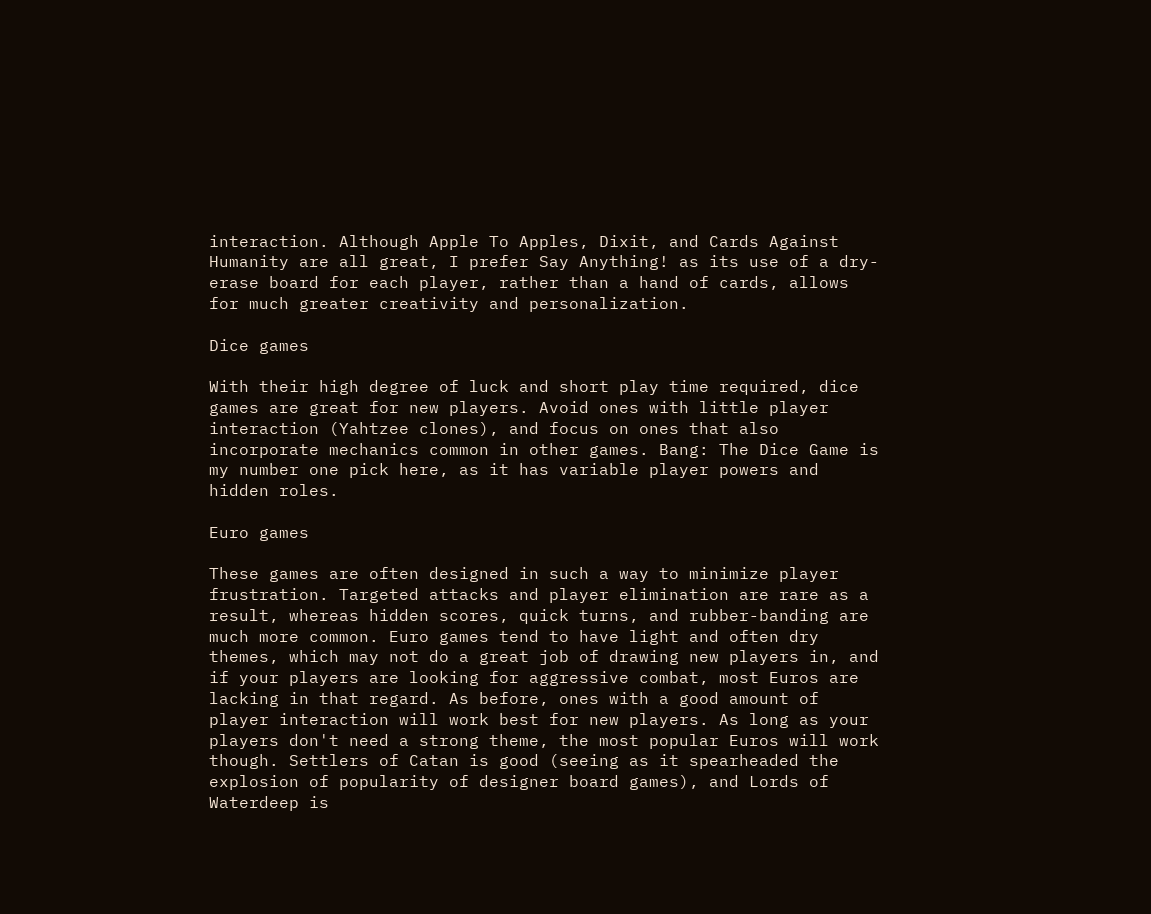interaction. Although Apple To Apples, Dixit, and Cards Against Humanity are all great, I prefer Say Anything! as its use of a dry-erase board for each player, rather than a hand of cards, allows for much greater creativity and personalization.

Dice games

With their high degree of luck and short play time required, dice games are great for new players. Avoid ones with little player interaction (Yahtzee clones), and focus on ones that also incorporate mechanics common in other games. Bang: The Dice Game is my number one pick here, as it has variable player powers and hidden roles.

Euro games

These games are often designed in such a way to minimize player frustration. Targeted attacks and player elimination are rare as a result, whereas hidden scores, quick turns, and rubber-banding are much more common. Euro games tend to have light and often dry themes, which may not do a great job of drawing new players in, and if your players are looking for aggressive combat, most Euros are lacking in that regard. As before, ones with a good amount of player interaction will work best for new players. As long as your players don't need a strong theme, the most popular Euros will work though. Settlers of Catan is good (seeing as it spearheaded the explosion of popularity of designer board games), and Lords of Waterdeep is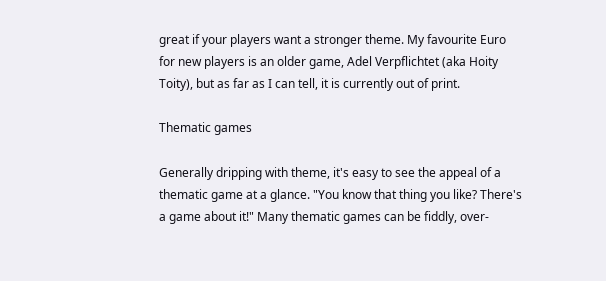great if your players want a stronger theme. My favourite Euro for new players is an older game, Adel Verpflichtet (aka Hoity Toity), but as far as I can tell, it is currently out of print.

Thematic games

Generally dripping with theme, it's easy to see the appeal of a thematic game at a glance. "You know that thing you like? There's a game about it!" Many thematic games can be fiddly, over-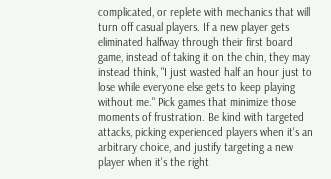complicated, or replete with mechanics that will turn off casual players. If a new player gets eliminated halfway through their first board game, instead of taking it on the chin, they may instead think, "I just wasted half an hour just to lose while everyone else gets to keep playing without me." Pick games that minimize those moments of frustration. Be kind with targeted attacks, picking experienced players when it's an arbitrary choice, and justify targeting a new player when it's the right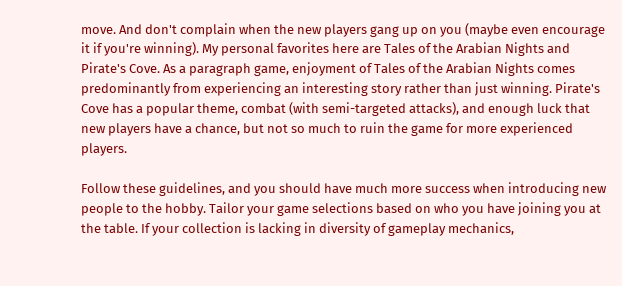move. And don't complain when the new players gang up on you (maybe even encourage it if you're winning). My personal favorites here are Tales of the Arabian Nights and Pirate's Cove. As a paragraph game, enjoyment of Tales of the Arabian Nights comes predominantly from experiencing an interesting story rather than just winning. Pirate's Cove has a popular theme, combat (with semi-targeted attacks), and enough luck that new players have a chance, but not so much to ruin the game for more experienced players.

Follow these guidelines, and you should have much more success when introducing new people to the hobby. Tailor your game selections based on who you have joining you at the table. If your collection is lacking in diversity of gameplay mechanics,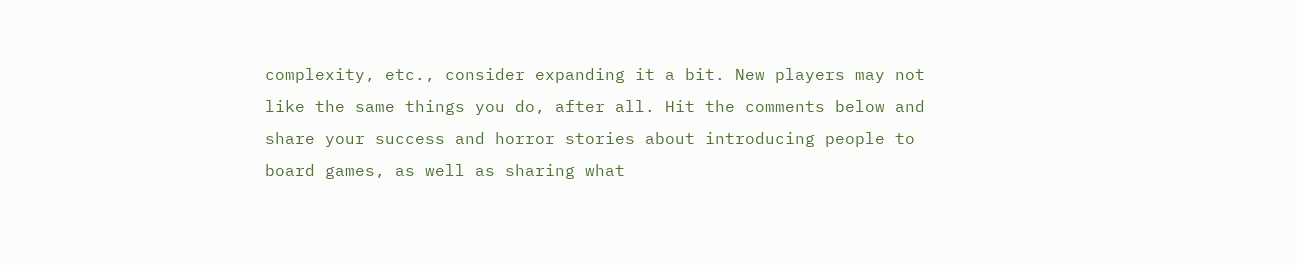complexity, etc., consider expanding it a bit. New players may not like the same things you do, after all. Hit the comments below and share your success and horror stories about introducing people to board games, as well as sharing what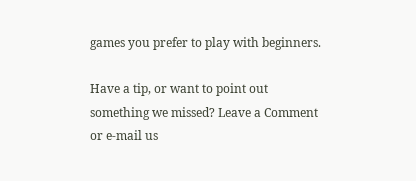games you prefer to play with beginners.

Have a tip, or want to point out something we missed? Leave a Comment or e-mail us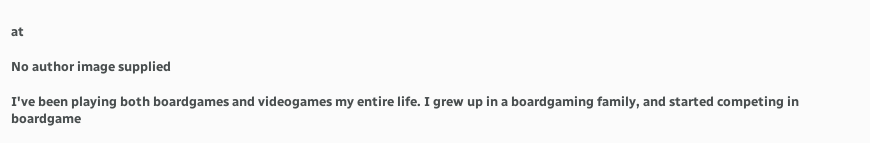at

No author image supplied

I've been playing both boardgames and videogames my entire life. I grew up in a boardgaming family, and started competing in boardgame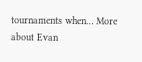tournaments when… More about Evan